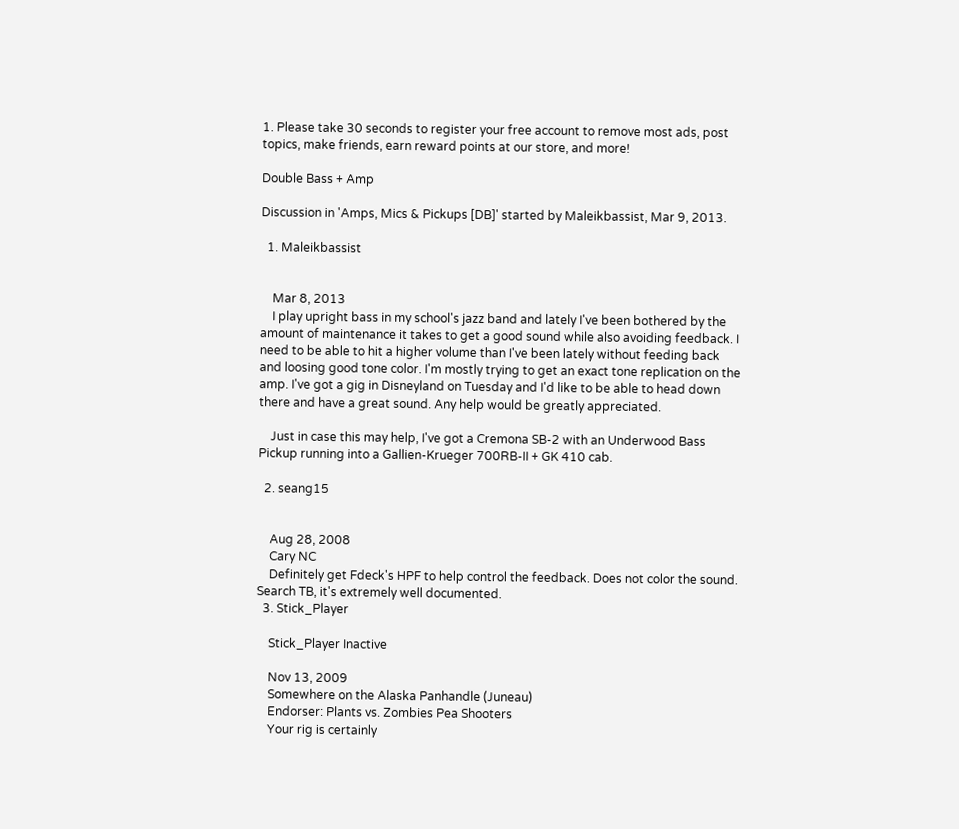1. Please take 30 seconds to register your free account to remove most ads, post topics, make friends, earn reward points at our store, and more!

Double Bass + Amp

Discussion in 'Amps, Mics & Pickups [DB]' started by Maleikbassist, Mar 9, 2013.

  1. Maleikbassist


    Mar 8, 2013
    I play upright bass in my school's jazz band and lately I've been bothered by the amount of maintenance it takes to get a good sound while also avoiding feedback. I need to be able to hit a higher volume than I've been lately without feeding back and loosing good tone color. I'm mostly trying to get an exact tone replication on the amp. I've got a gig in Disneyland on Tuesday and I'd like to be able to head down there and have a great sound. Any help would be greatly appreciated.

    Just in case this may help, I've got a Cremona SB-2 with an Underwood Bass Pickup running into a Gallien-Krueger 700RB-II + GK 410 cab.

  2. seang15


    Aug 28, 2008
    Cary NC
    Definitely get Fdeck's HPF to help control the feedback. Does not color the sound. Search TB, it's extremely well documented.
  3. Stick_Player

    Stick_Player Inactive

    Nov 13, 2009
    Somewhere on the Alaska Panhandle (Juneau)
    Endorser: Plants vs. Zombies Pea Shooters
    Your rig is certainly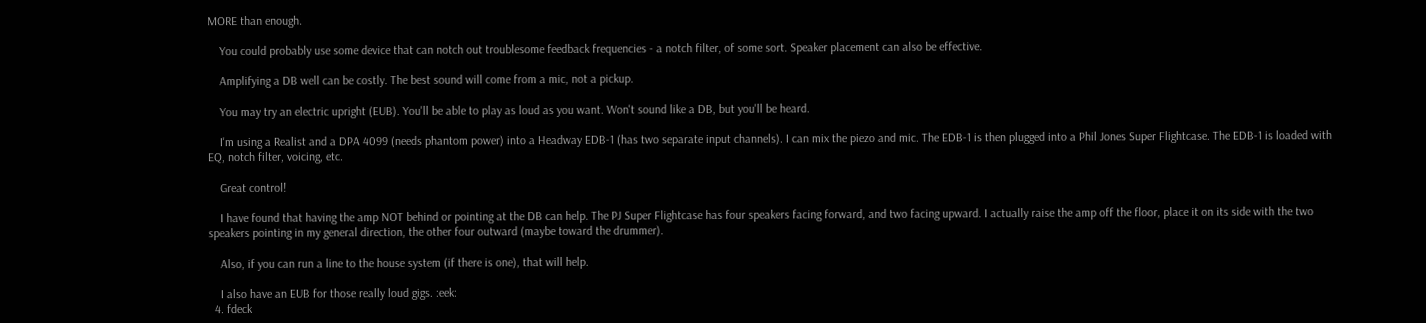MORE than enough.

    You could probably use some device that can notch out troublesome feedback frequencies - a notch filter, of some sort. Speaker placement can also be effective.

    Amplifying a DB well can be costly. The best sound will come from a mic, not a pickup.

    You may try an electric upright (EUB). You'll be able to play as loud as you want. Won't sound like a DB, but you'll be heard.

    I'm using a Realist and a DPA 4099 (needs phantom power) into a Headway EDB-1 (has two separate input channels). I can mix the piezo and mic. The EDB-1 is then plugged into a Phil Jones Super Flightcase. The EDB-1 is loaded with EQ, notch filter, voicing, etc.

    Great control!

    I have found that having the amp NOT behind or pointing at the DB can help. The PJ Super Flightcase has four speakers facing forward, and two facing upward. I actually raise the amp off the floor, place it on its side with the two speakers pointing in my general direction, the other four outward (maybe toward the drummer).

    Also, if you can run a line to the house system (if there is one), that will help.

    I also have an EUB for those really loud gigs. :eek:
  4. fdeck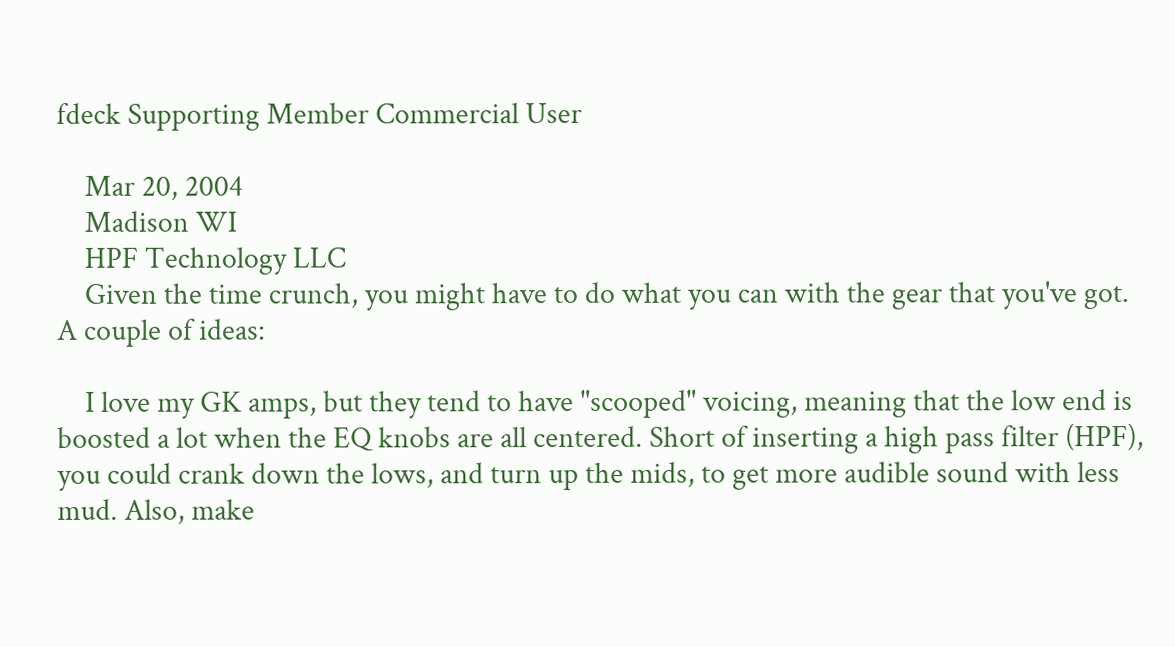fdeck Supporting Member Commercial User

    Mar 20, 2004
    Madison WI
    HPF Technology LLC
    Given the time crunch, you might have to do what you can with the gear that you've got. A couple of ideas:

    I love my GK amps, but they tend to have "scooped" voicing, meaning that the low end is boosted a lot when the EQ knobs are all centered. Short of inserting a high pass filter (HPF), you could crank down the lows, and turn up the mids, to get more audible sound with less mud. Also, make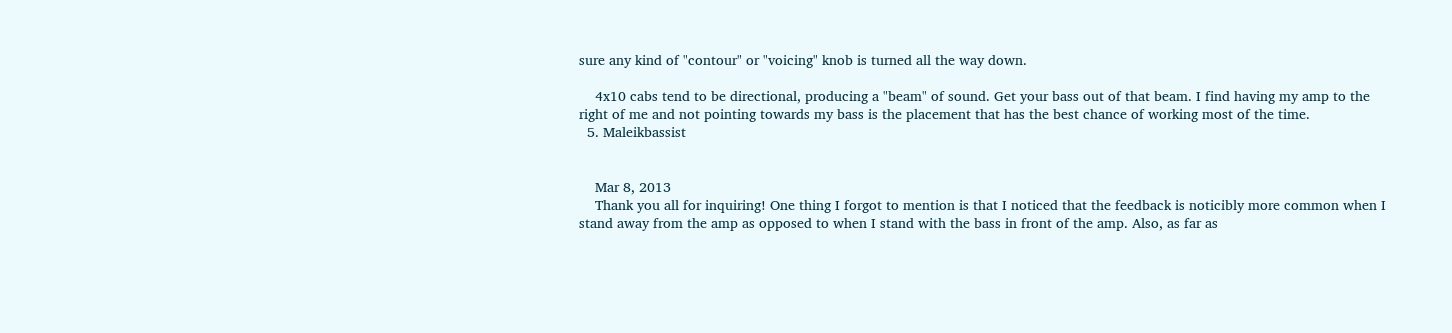sure any kind of "contour" or "voicing" knob is turned all the way down.

    4x10 cabs tend to be directional, producing a "beam" of sound. Get your bass out of that beam. I find having my amp to the right of me and not pointing towards my bass is the placement that has the best chance of working most of the time.
  5. Maleikbassist


    Mar 8, 2013
    Thank you all for inquiring! One thing I forgot to mention is that I noticed that the feedback is noticibly more common when I stand away from the amp as opposed to when I stand with the bass in front of the amp. Also, as far as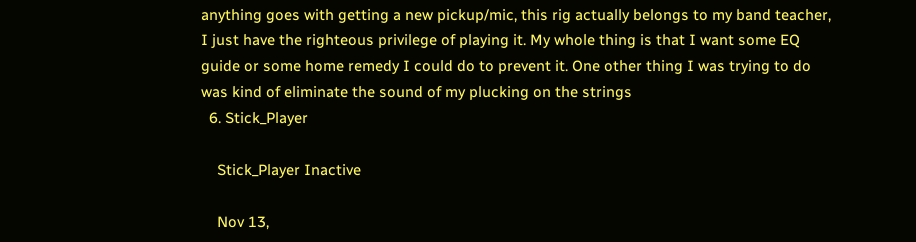anything goes with getting a new pickup/mic, this rig actually belongs to my band teacher, I just have the righteous privilege of playing it. My whole thing is that I want some EQ guide or some home remedy I could do to prevent it. One other thing I was trying to do was kind of eliminate the sound of my plucking on the strings
  6. Stick_Player

    Stick_Player Inactive

    Nov 13,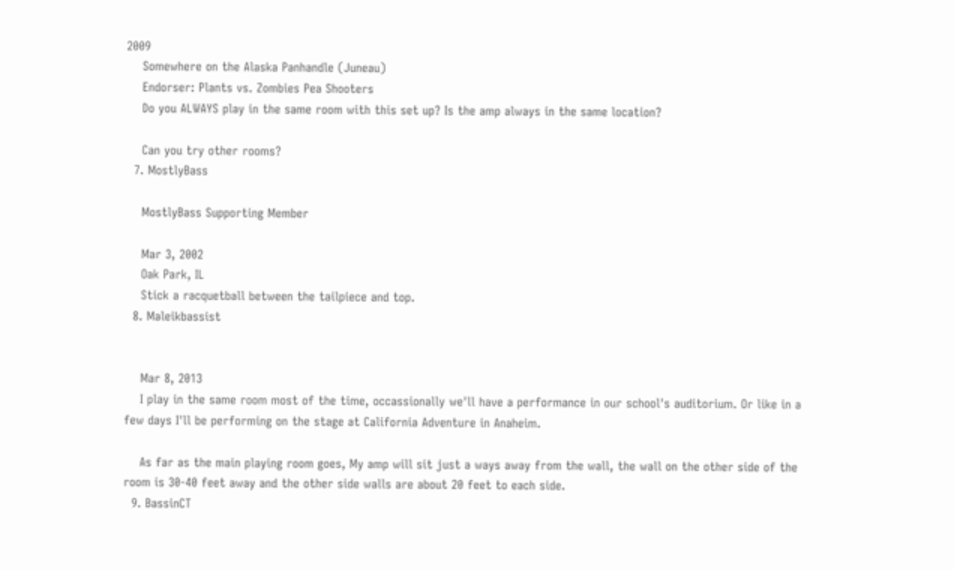2009
    Somewhere on the Alaska Panhandle (Juneau)
    Endorser: Plants vs. Zombies Pea Shooters
    Do you ALWAYS play in the same room with this set up? Is the amp always in the same location?

    Can you try other rooms?
  7. MostlyBass

    MostlyBass Supporting Member

    Mar 3, 2002
    Oak Park, IL
    Stick a racquetball between the tailpiece and top.
  8. Maleikbassist


    Mar 8, 2013
    I play in the same room most of the time, occassionally we'll have a performance in our school's auditorium. Or like in a few days I'll be performing on the stage at California Adventure in Anaheim.

    As far as the main playing room goes, My amp will sit just a ways away from the wall, the wall on the other side of the room is 30-40 feet away and the other side walls are about 20 feet to each side.
  9. BassinCT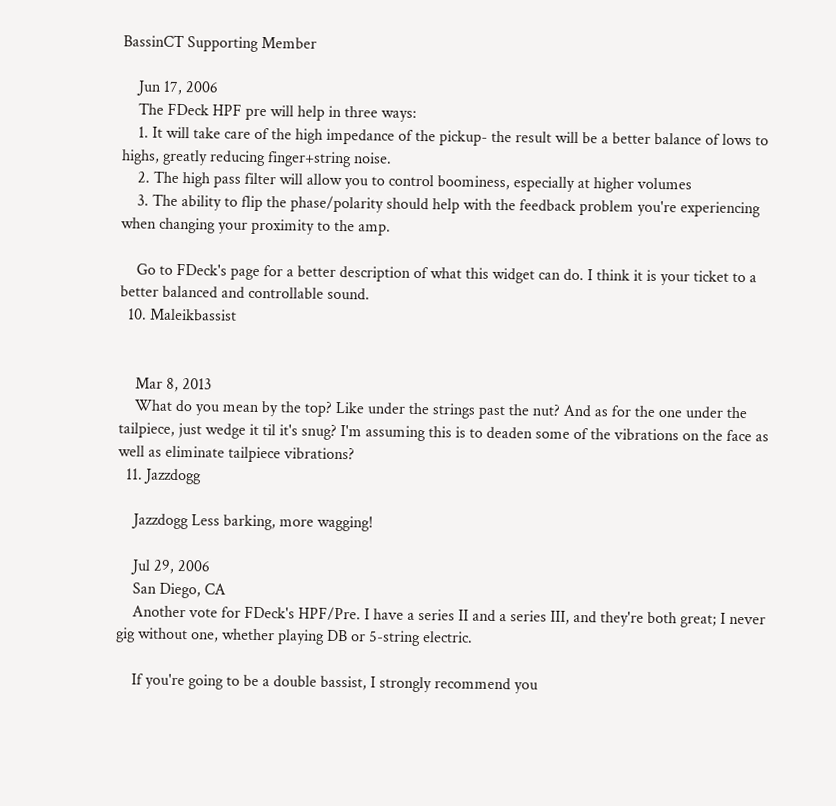BassinCT Supporting Member

    Jun 17, 2006
    The FDeck HPF pre will help in three ways:
    1. It will take care of the high impedance of the pickup- the result will be a better balance of lows to highs, greatly reducing finger+string noise.
    2. The high pass filter will allow you to control boominess, especially at higher volumes
    3. The ability to flip the phase/polarity should help with the feedback problem you're experiencing when changing your proximity to the amp.

    Go to FDeck's page for a better description of what this widget can do. I think it is your ticket to a better balanced and controllable sound.
  10. Maleikbassist


    Mar 8, 2013
    What do you mean by the top? Like under the strings past the nut? And as for the one under the tailpiece, just wedge it til it's snug? I'm assuming this is to deaden some of the vibrations on the face as well as eliminate tailpiece vibrations?
  11. Jazzdogg

    Jazzdogg Less barking, more wagging!

    Jul 29, 2006
    San Diego, CA
    Another vote for FDeck's HPF/Pre. I have a series II and a series III, and they're both great; I never gig without one, whether playing DB or 5-string electric.

    If you're going to be a double bassist, I strongly recommend you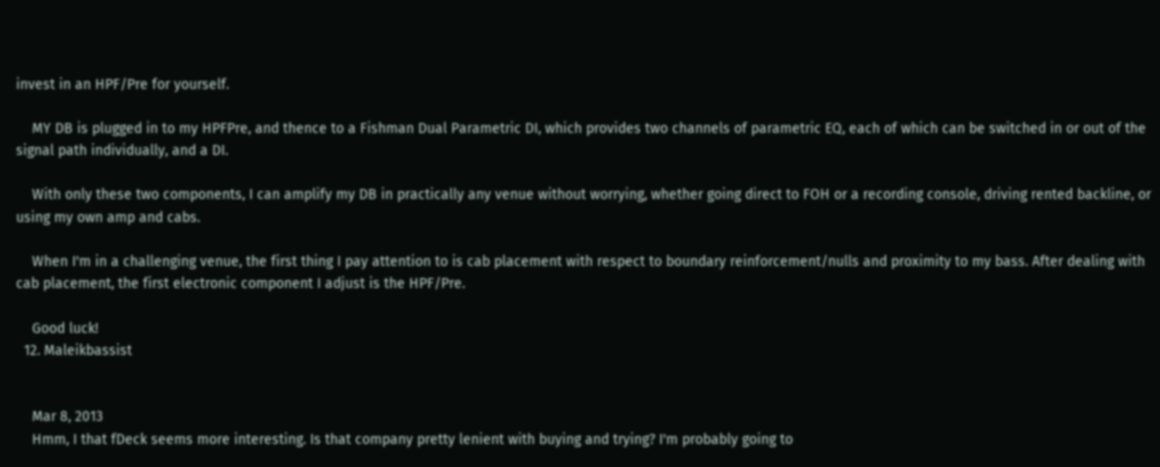invest in an HPF/Pre for yourself.

    MY DB is plugged in to my HPFPre, and thence to a Fishman Dual Parametric DI, which provides two channels of parametric EQ, each of which can be switched in or out of the signal path individually, and a DI.

    With only these two components, I can amplify my DB in practically any venue without worrying, whether going direct to FOH or a recording console, driving rented backline, or using my own amp and cabs.

    When I'm in a challenging venue, the first thing I pay attention to is cab placement with respect to boundary reinforcement/nulls and proximity to my bass. After dealing with cab placement, the first electronic component I adjust is the HPF/Pre.

    Good luck!
  12. Maleikbassist


    Mar 8, 2013
    Hmm, I that fDeck seems more interesting. Is that company pretty lenient with buying and trying? I'm probably going to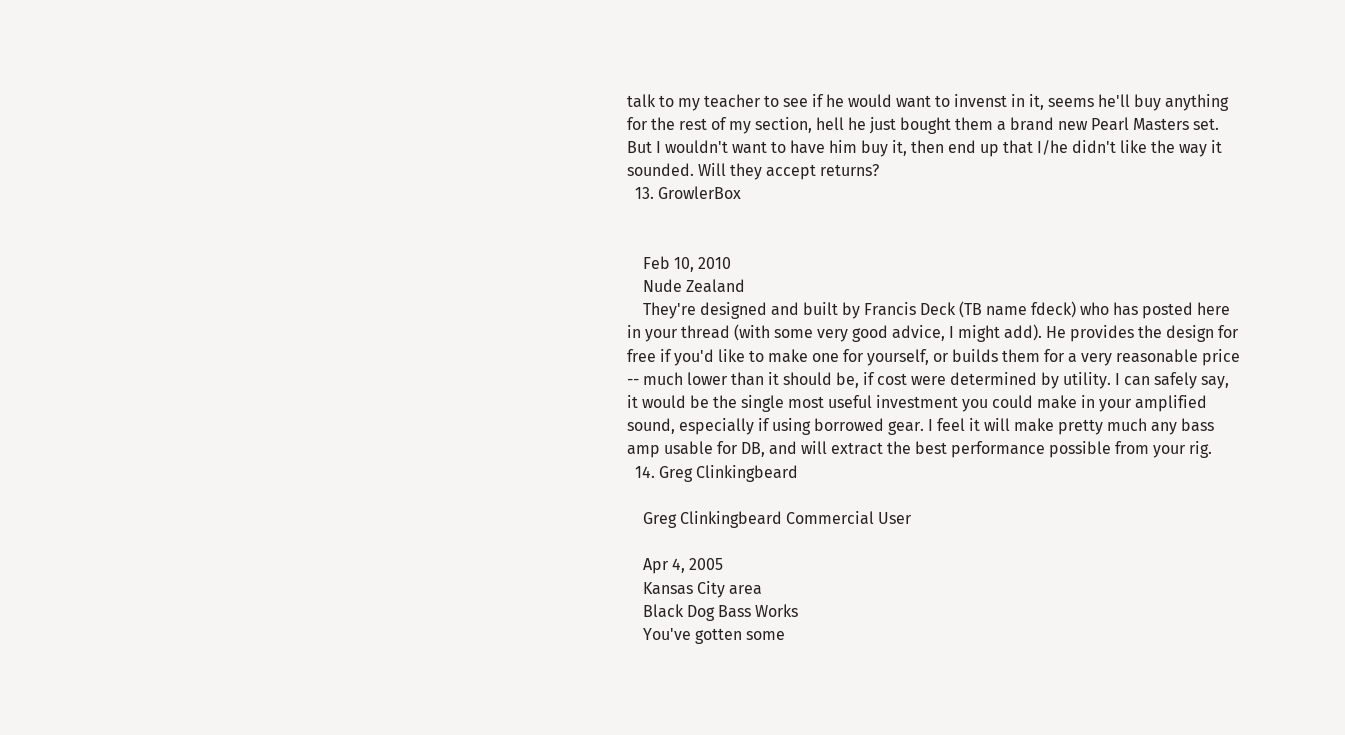talk to my teacher to see if he would want to invenst in it, seems he'll buy anything for the rest of my section, hell he just bought them a brand new Pearl Masters set. But I wouldn't want to have him buy it, then end up that I/he didn't like the way it sounded. Will they accept returns?
  13. GrowlerBox


    Feb 10, 2010
    Nude Zealand
    They're designed and built by Francis Deck (TB name fdeck) who has posted here in your thread (with some very good advice, I might add). He provides the design for free if you'd like to make one for yourself, or builds them for a very reasonable price -- much lower than it should be, if cost were determined by utility. I can safely say, it would be the single most useful investment you could make in your amplified sound, especially if using borrowed gear. I feel it will make pretty much any bass amp usable for DB, and will extract the best performance possible from your rig.
  14. Greg Clinkingbeard

    Greg Clinkingbeard Commercial User

    Apr 4, 2005
    Kansas City area
    Black Dog Bass Works
    You've gotten some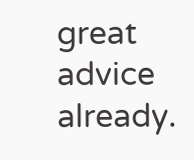great advice already.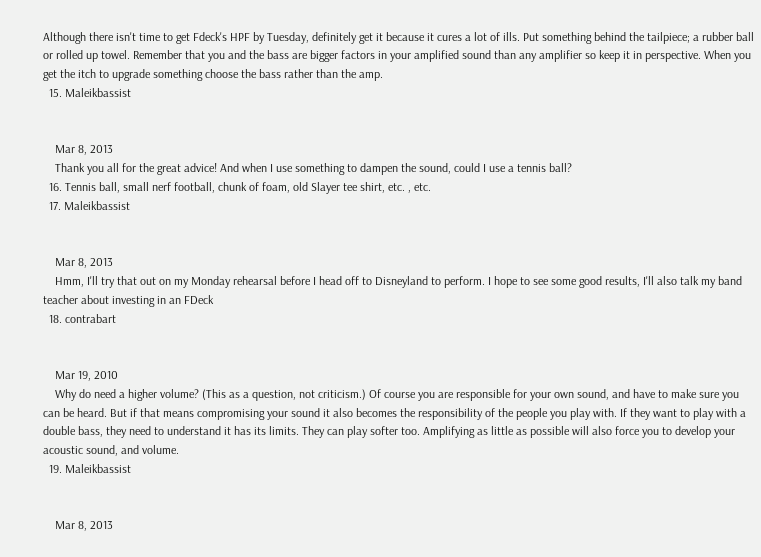Although there isn't time to get Fdeck's HPF by Tuesday, definitely get it because it cures a lot of ills. Put something behind the tailpiece; a rubber ball or rolled up towel. Remember that you and the bass are bigger factors in your amplified sound than any amplifier so keep it in perspective. When you get the itch to upgrade something choose the bass rather than the amp.
  15. Maleikbassist


    Mar 8, 2013
    Thank you all for the great advice! And when I use something to dampen the sound, could I use a tennis ball?
  16. Tennis ball, small nerf football, chunk of foam, old Slayer tee shirt, etc. , etc.
  17. Maleikbassist


    Mar 8, 2013
    Hmm, I'll try that out on my Monday rehearsal before I head off to Disneyland to perform. I hope to see some good results, I'll also talk my band teacher about investing in an FDeck
  18. contrabart


    Mar 19, 2010
    Why do need a higher volume? (This as a question, not criticism.) Of course you are responsible for your own sound, and have to make sure you can be heard. But if that means compromising your sound it also becomes the responsibility of the people you play with. If they want to play with a double bass, they need to understand it has its limits. They can play softer too. Amplifying as little as possible will also force you to develop your acoustic sound, and volume.
  19. Maleikbassist


    Mar 8, 2013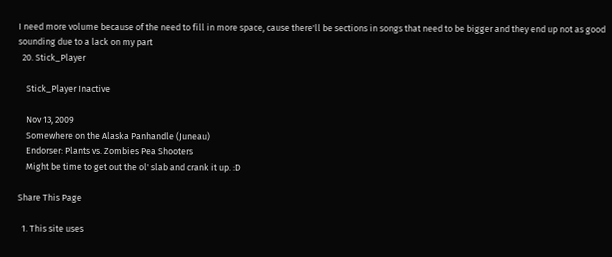I need more volume because of the need to fill in more space, cause there'll be sections in songs that need to be bigger and they end up not as good sounding due to a lack on my part
  20. Stick_Player

    Stick_Player Inactive

    Nov 13, 2009
    Somewhere on the Alaska Panhandle (Juneau)
    Endorser: Plants vs. Zombies Pea Shooters
    Might be time to get out the ol' slab and crank it up. :D

Share This Page

  1. This site uses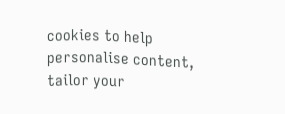cookies to help personalise content, tailor your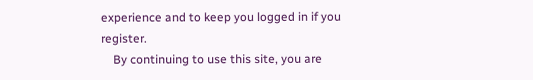experience and to keep you logged in if you register.
    By continuing to use this site, you are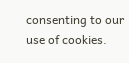consenting to our use of cookies.